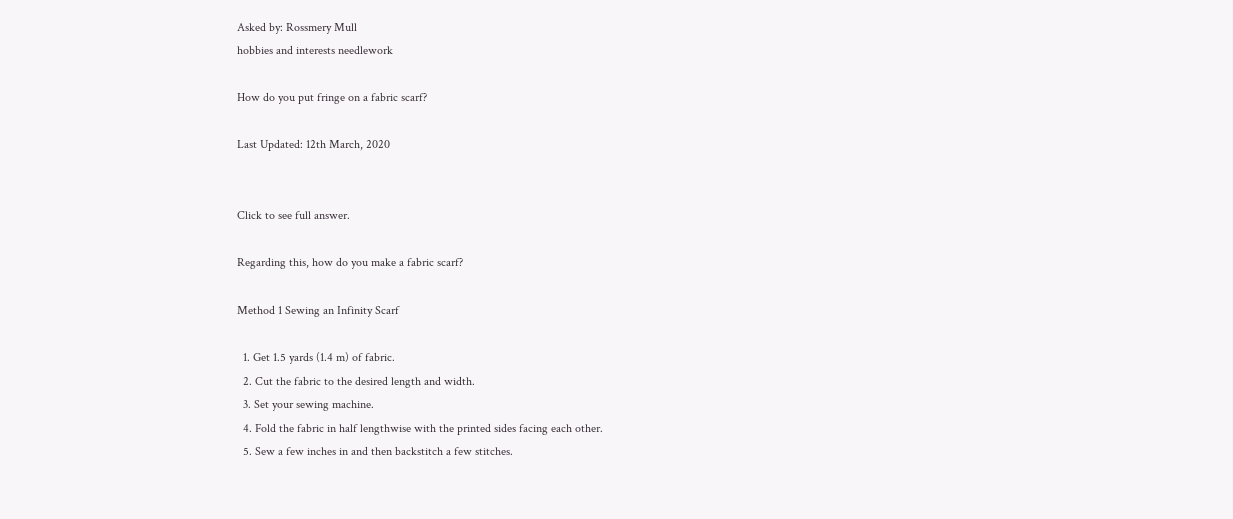Asked by: Rossmery Mull
hobbies and interests needlework

How do you put fringe on a fabric scarf?

Last Updated: 12th March, 2020


Click to see full answer.

Regarding this, how do you make a fabric scarf?

Method 1 Sewing an Infinity Scarf

  1. Get 1.5 yards (1.4 m) of fabric.
  2. Cut the fabric to the desired length and width.
  3. Set your sewing machine.
  4. Fold the fabric in half lengthwise with the printed sides facing each other.
  5. Sew a few inches in and then backstitch a few stitches.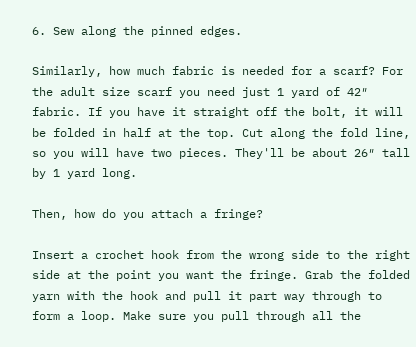6. Sew along the pinned edges.

Similarly, how much fabric is needed for a scarf? For the adult size scarf you need just 1 yard of 42″ fabric. If you have it straight off the bolt, it will be folded in half at the top. Cut along the fold line, so you will have two pieces. They'll be about 26″ tall by 1 yard long.

Then, how do you attach a fringe?

Insert a crochet hook from the wrong side to the right side at the point you want the fringe. Grab the folded yarn with the hook and pull it part way through to form a loop. Make sure you pull through all the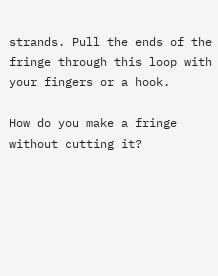strands. Pull the ends of the fringe through this loop with your fingers or a hook.

How do you make a fringe without cutting it?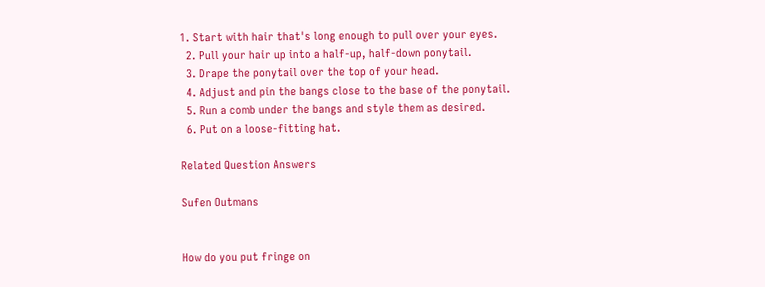1. Start with hair that's long enough to pull over your eyes.
  2. Pull your hair up into a half-up, half-down ponytail.
  3. Drape the ponytail over the top of your head.
  4. Adjust and pin the bangs close to the base of the ponytail.
  5. Run a comb under the bangs and style them as desired.
  6. Put on a loose-fitting hat.

Related Question Answers

Sufen Outmans


How do you put fringe on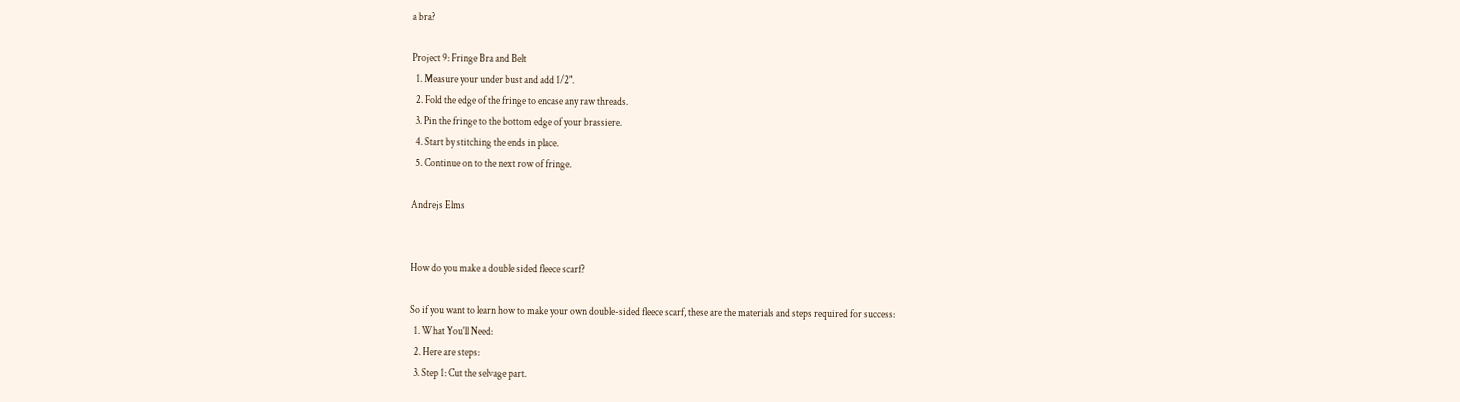a bra?

Project 9: Fringe Bra and Belt
  1. Measure your under bust and add 1/2".
  2. Fold the edge of the fringe to encase any raw threads.
  3. Pin the fringe to the bottom edge of your brassiere.
  4. Start by stitching the ends in place.
  5. Continue on to the next row of fringe.

Andrejs Elms


How do you make a double sided fleece scarf?

So if you want to learn how to make your own double-sided fleece scarf, these are the materials and steps required for success:
  1. What You'll Need:
  2. Here are steps:
  3. Step 1: Cut the selvage part.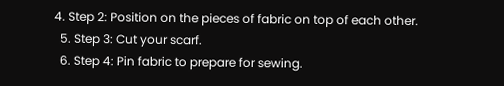4. Step 2: Position on the pieces of fabric on top of each other.
  5. Step 3: Cut your scarf.
  6. Step 4: Pin fabric to prepare for sewing.